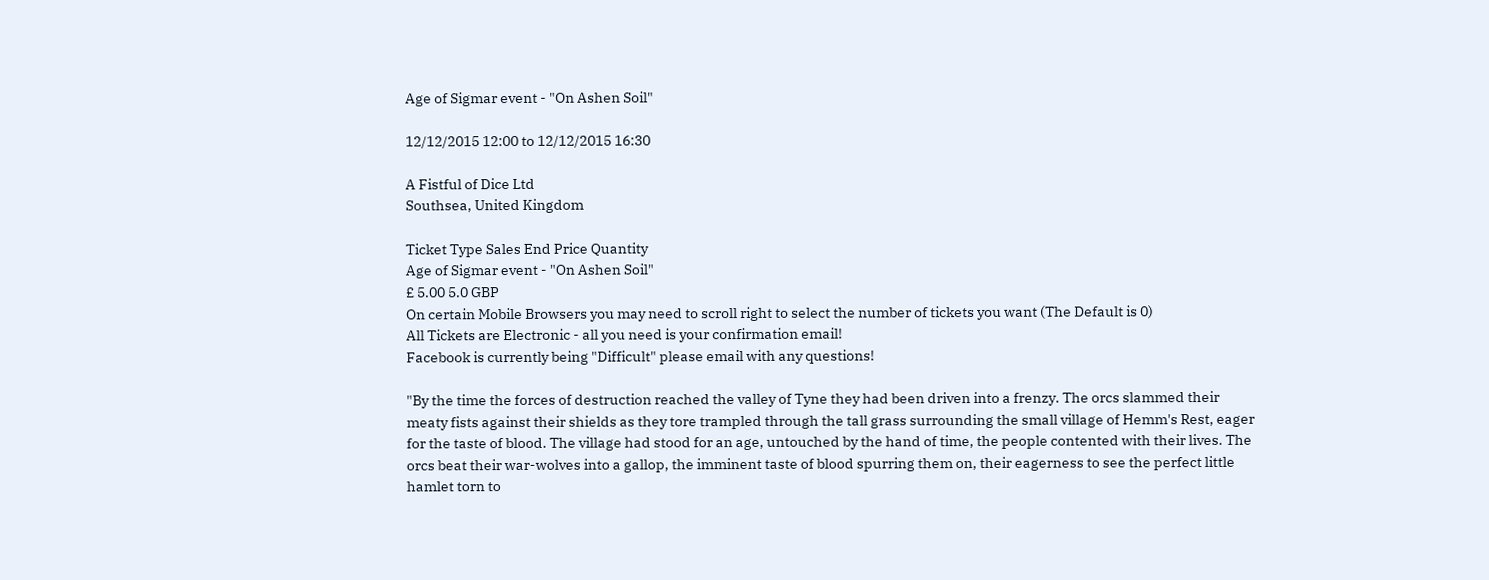Age of Sigmar event - "On Ashen Soil"

12/12/2015 12:00 to 12/12/2015 16:30

A Fistful of Dice Ltd
Southsea, United Kingdom

Ticket Type Sales End Price Quantity
Age of Sigmar event - "On Ashen Soil"
£ 5.00 5.0 GBP
On certain Mobile Browsers you may need to scroll right to select the number of tickets you want (The Default is 0)
All Tickets are Electronic - all you need is your confirmation email!
Facebook is currently being "Difficult" please email with any questions!

"By the time the forces of destruction reached the valley of Tyne they had been driven into a frenzy. The orcs slammed their meaty fists against their shields as they tore trampled through the tall grass surrounding the small village of Hemm's Rest, eager for the taste of blood. The village had stood for an age, untouched by the hand of time, the people contented with their lives. The orcs beat their war-wolves into a gallop, the imminent taste of blood spurring them on, their eagerness to see the perfect little hamlet torn to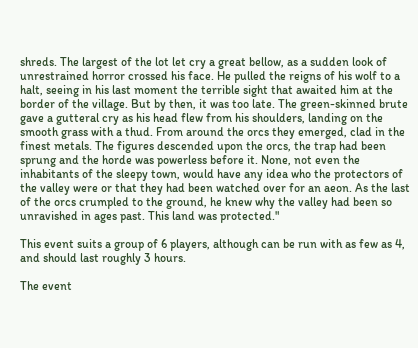shreds. The largest of the lot let cry a great bellow, as a sudden look of unrestrained horror crossed his face. He pulled the reigns of his wolf to a halt, seeing in his last moment the terrible sight that awaited him at the border of the village. But by then, it was too late. The green-skinned brute gave a gutteral cry as his head flew from his shoulders, landing on the smooth grass with a thud. From around the orcs they emerged, clad in the finest metals. The figures descended upon the orcs, the trap had been sprung and the horde was powerless before it. None, not even the inhabitants of the sleepy town, would have any idea who the protectors of the valley were or that they had been watched over for an aeon. As the last of the orcs crumpled to the ground, he knew why the valley had been so unravished in ages past. This land was protected."

This event suits a group of 6 players, although can be run with as few as 4, and should last roughly 3 hours.

The event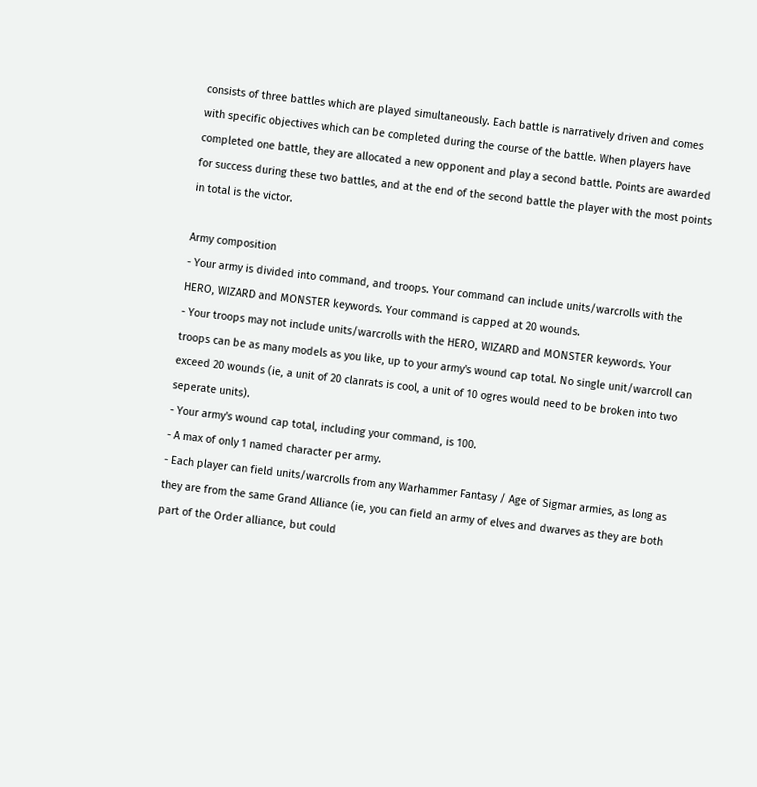consists of three battles which are played simultaneously. Each battle is narratively driven and comes with specific objectives which can be completed during the course of the battle. When players have completed one battle, they are allocated a new opponent and play a second battle. Points are awarded for success during these two battles, and at the end of the second battle the player with the most points in total is the victor.

Army composition
- Your army is divided into command, and troops. Your command can include units/warcrolls with the HERO, WIZARD and MONSTER keywords. Your command is capped at 20 wounds.
- Your troops may not include units/warcrolls with the HERO, WIZARD and MONSTER keywords. Your troops can be as many models as you like, up to your army's wound cap total. No single unit/warcroll can exceed 20 wounds (ie, a unit of 20 clanrats is cool, a unit of 10 ogres would need to be broken into two seperate units).
- Your army's wound cap total, including your command, is 100.
- A max of only 1 named character per army.
- Each player can field units/warcrolls from any Warhammer Fantasy / Age of Sigmar armies, as long as they are from the same Grand Alliance (ie, you can field an army of elves and dwarves as they are both part of the Order alliance, but could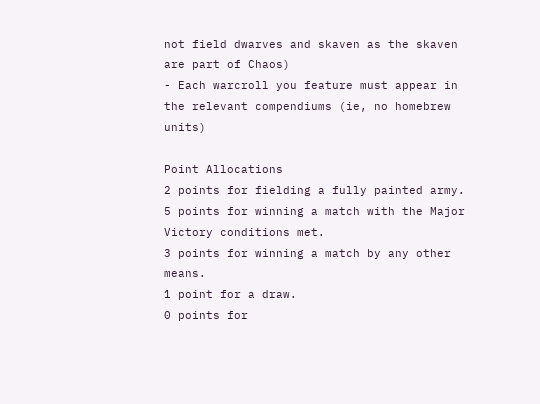not field dwarves and skaven as the skaven are part of Chaos)
- Each warcroll you feature must appear in the relevant compendiums (ie, no homebrew units)

Point Allocations
2 points for fielding a fully painted army.
5 points for winning a match with the Major Victory conditions met.
3 points for winning a match by any other means.
1 point for a draw.
0 points for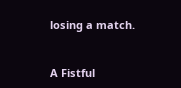losing a match.


A Fistful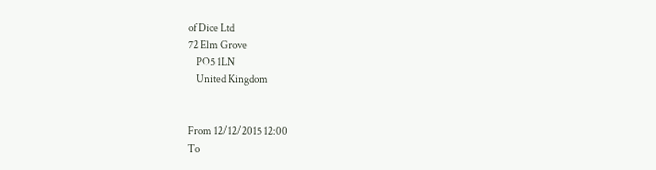of Dice Ltd
72 Elm Grove
    PO5 1LN
    United Kingdom


From 12/12/2015 12:00
To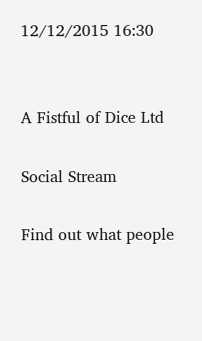12/12/2015 16:30


A Fistful of Dice Ltd

Social Stream

Find out what people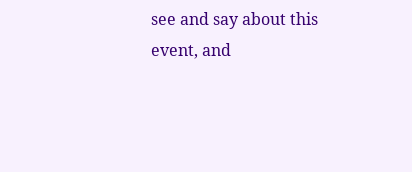see and say about this event, and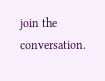join the conversation.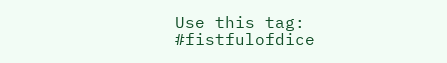Use this tag: #fistfulofdice